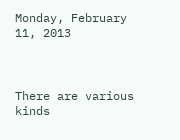Monday, February 11, 2013



There are various kinds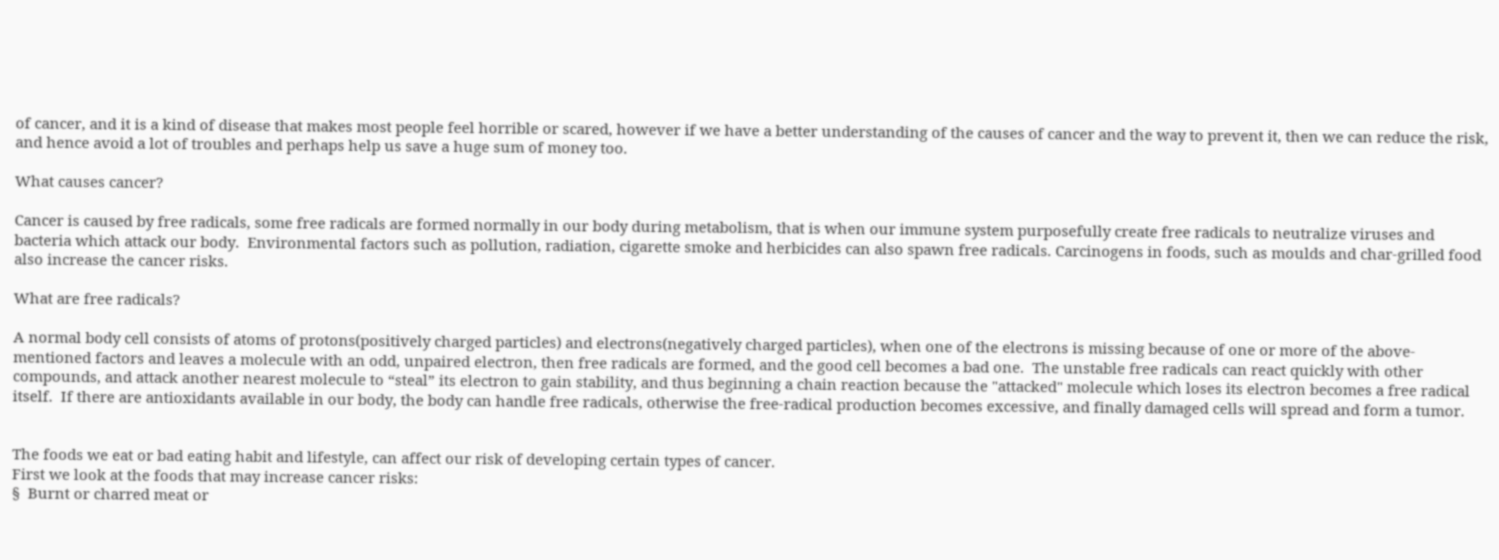of cancer, and it is a kind of disease that makes most people feel horrible or scared, however if we have a better understanding of the causes of cancer and the way to prevent it, then we can reduce the risk, and hence avoid a lot of troubles and perhaps help us save a huge sum of money too.

What causes cancer?

Cancer is caused by free radicals, some free radicals are formed normally in our body during metabolism, that is when our immune system purposefully create free radicals to neutralize viruses and bacteria which attack our body.  Environmental factors such as pollution, radiation, cigarette smoke and herbicides can also spawn free radicals. Carcinogens in foods, such as moulds and char-grilled food also increase the cancer risks.

What are free radicals?

A normal body cell consists of atoms of protons(positively charged particles) and electrons(negatively charged particles), when one of the electrons is missing because of one or more of the above-mentioned factors and leaves a molecule with an odd, unpaired electron, then free radicals are formed, and the good cell becomes a bad one.  The unstable free radicals can react quickly with other compounds, and attack another nearest molecule to “steal” its electron to gain stability, and thus beginning a chain reaction because the "attacked" molecule which loses its electron becomes a free radical itself.  If there are antioxidants available in our body, the body can handle free radicals, otherwise the free-radical production becomes excessive, and finally damaged cells will spread and form a tumor.


The foods we eat or bad eating habit and lifestyle, can affect our risk of developing certain types of cancer.
First we look at the foods that may increase cancer risks:
§  Burnt or charred meat or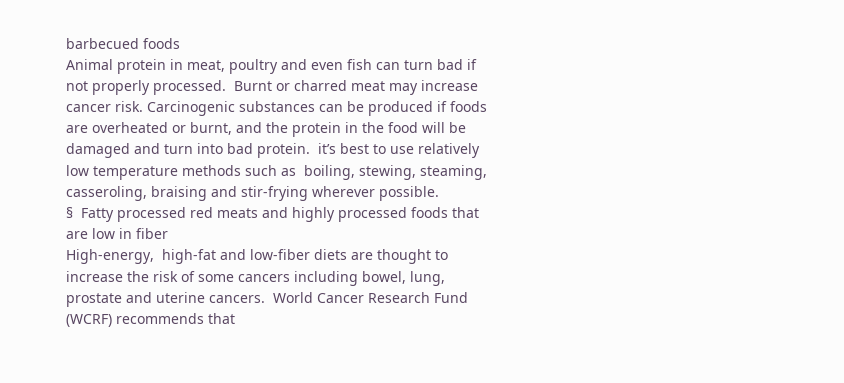barbecued foods
Animal protein in meat, poultry and even fish can turn bad if not properly processed.  Burnt or charred meat may increase cancer risk. Carcinogenic substances can be produced if foods are overheated or burnt, and the protein in the food will be damaged and turn into bad protein.  it’s best to use relatively low temperature methods such as  boiling, stewing, steaming, casseroling, braising and stir-frying wherever possible.
§  Fatty processed red meats and highly processed foods that are low in fiber
High-energy,  high-fat and low-fiber diets are thought to increase the risk of some cancers including bowel, lung, prostate and uterine cancers.  World Cancer Research Fund (WCRF) recommends that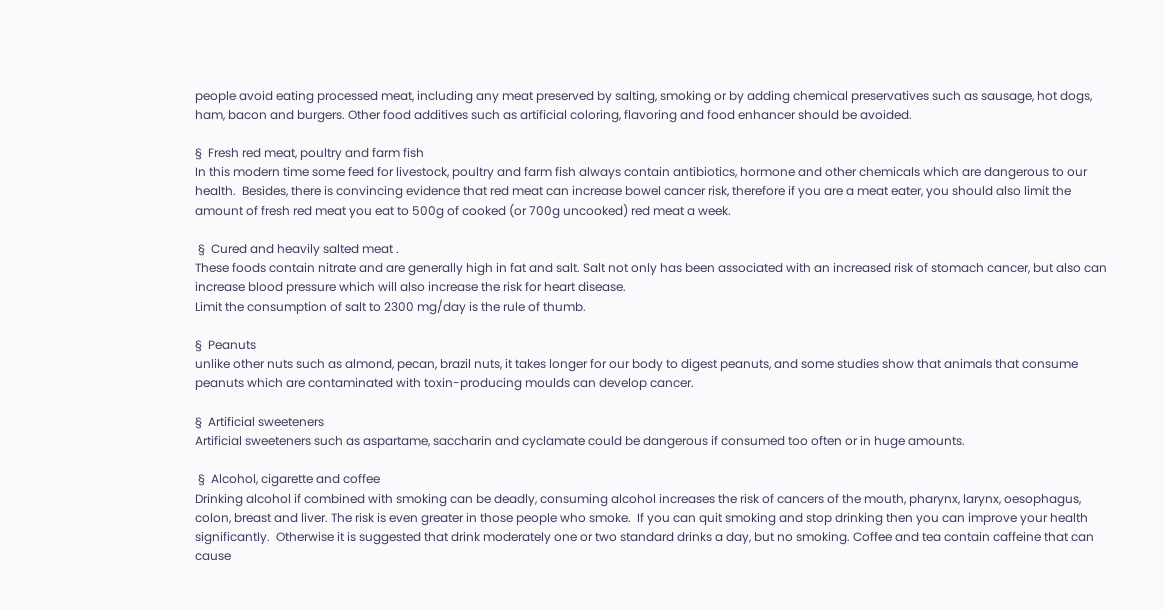people avoid eating processed meat, including any meat preserved by salting, smoking or by adding chemical preservatives such as sausage, hot dogs, ham, bacon and burgers. Other food additives such as artificial coloring, flavoring and food enhancer should be avoided.

§  Fresh red meat, poultry and farm fish
In this modern time some feed for livestock, poultry and farm fish always contain antibiotics, hormone and other chemicals which are dangerous to our health.  Besides, there is convincing evidence that red meat can increase bowel cancer risk, therefore if you are a meat eater, you should also limit the amount of fresh red meat you eat to 500g of cooked (or 700g uncooked) red meat a week.

 §  Cured and heavily salted meat .
These foods contain nitrate and are generally high in fat and salt. Salt not only has been associated with an increased risk of stomach cancer, but also can increase blood pressure which will also increase the risk for heart disease.
Limit the consumption of salt to 2300 mg/day is the rule of thumb.

§  Peanuts
unlike other nuts such as almond, pecan, brazil nuts, it takes longer for our body to digest peanuts, and some studies show that animals that consume peanuts which are contaminated with toxin-producing moulds can develop cancer.

§  Artificial sweeteners
Artificial sweeteners such as aspartame, saccharin and cyclamate could be dangerous if consumed too often or in huge amounts.

 §  Alcohol, cigarette and coffee
Drinking alcohol if combined with smoking can be deadly, consuming alcohol increases the risk of cancers of the mouth, pharynx, larynx, oesophagus, colon, breast and liver. The risk is even greater in those people who smoke.  If you can quit smoking and stop drinking then you can improve your health significantly.  Otherwise it is suggested that drink moderately one or two standard drinks a day, but no smoking. Coffee and tea contain caffeine that can cause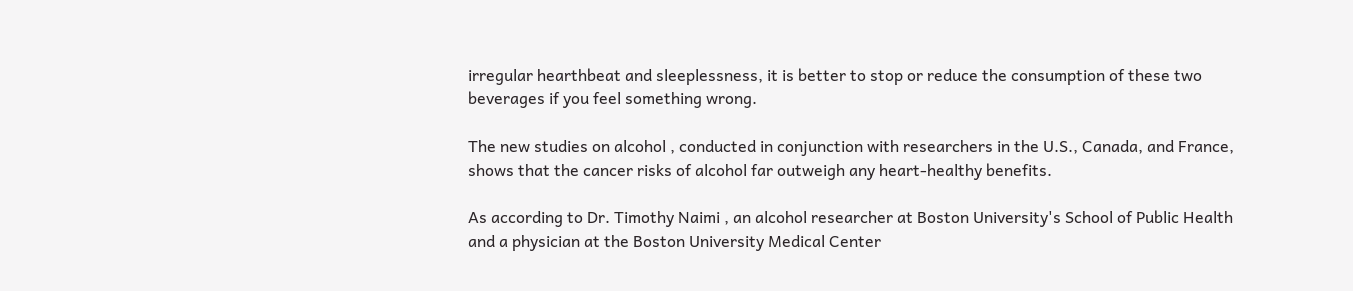irregular hearthbeat and sleeplessness, it is better to stop or reduce the consumption of these two beverages if you feel something wrong.

The new studies on alcohol , conducted in conjunction with researchers in the U.S., Canada, and France, shows that the cancer risks of alcohol far outweigh any heart-healthy benefits.

As according to Dr. Timothy Naimi , an alcohol researcher at Boston University's School of Public Health and a physician at the Boston University Medical Center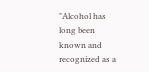"Alcohol has long been known and recognized as a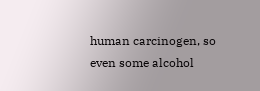human carcinogen, so even some alcohol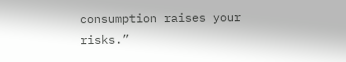consumption raises your risks.”